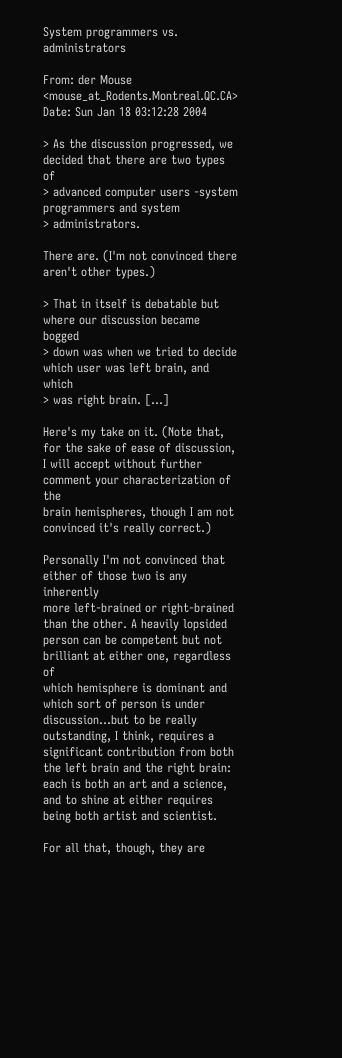System programmers vs. administrators

From: der Mouse <mouse_at_Rodents.Montreal.QC.CA>
Date: Sun Jan 18 03:12:28 2004

> As the discussion progressed, we decided that there are two types of
> advanced computer users -system programmers and system
> administrators.

There are. (I'm not convinced there aren't other types.)

> That in itself is debatable but where our discussion became bogged
> down was when we tried to decide which user was left brain, and which
> was right brain. [...]

Here's my take on it. (Note that, for the sake of ease of discussion,
I will accept without further comment your characterization of the
brain hemispheres, though I am not convinced it's really correct.)

Personally I'm not convinced that either of those two is any inherently
more left-brained or right-brained than the other. A heavily lopsided
person can be competent but not brilliant at either one, regardless of
which hemisphere is dominant and which sort of person is under
discussion...but to be really outstanding, I think, requires a
significant contribution from both the left brain and the right brain:
each is both an art and a science, and to shine at either requires
being both artist and scientist.

For all that, though, they are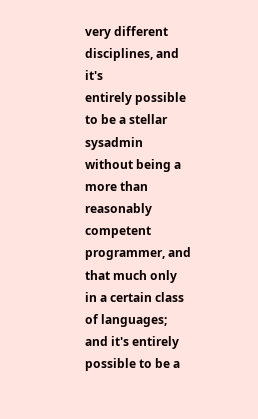very different disciplines, and it's
entirely possible to be a stellar sysadmin without being a more than
reasonably competent programmer, and that much only in a certain class
of languages; and it's entirely possible to be a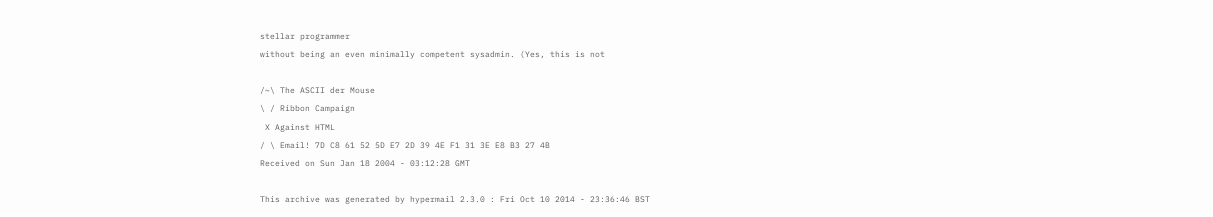stellar programmer
without being an even minimally competent sysadmin. (Yes, this is not

/~\ The ASCII der Mouse
\ / Ribbon Campaign
 X Against HTML
/ \ Email! 7D C8 61 52 5D E7 2D 39 4E F1 31 3E E8 B3 27 4B
Received on Sun Jan 18 2004 - 03:12:28 GMT

This archive was generated by hypermail 2.3.0 : Fri Oct 10 2014 - 23:36:46 BST